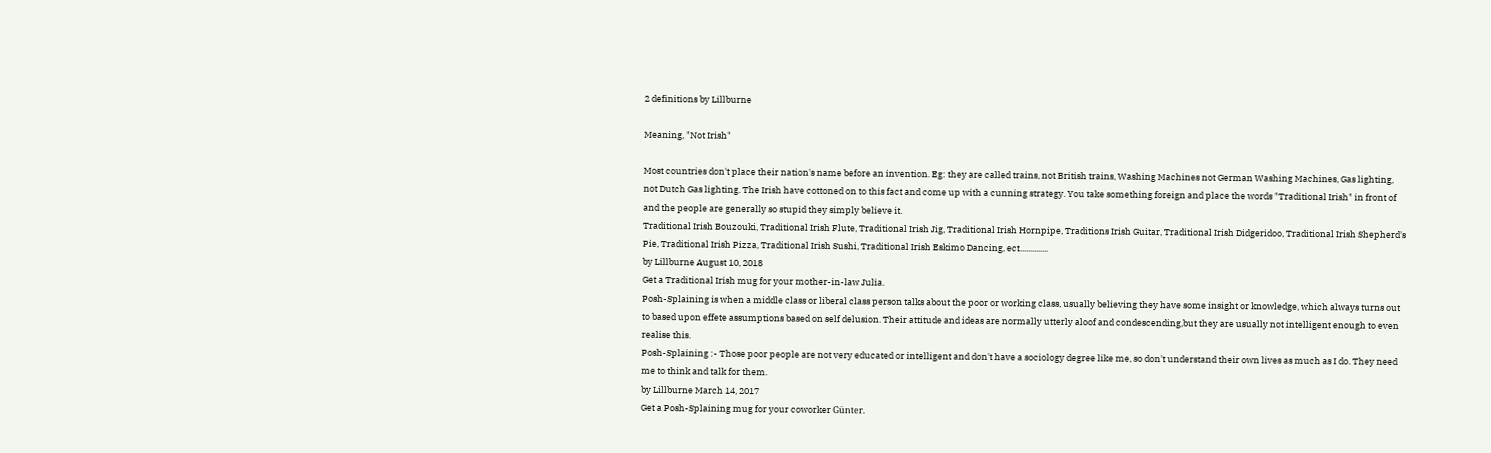2 definitions by Lillburne

Meaning, "Not Irish"

Most countries don't place their nation's name before an invention. Eg: they are called trains, not British trains, Washing Machines not German Washing Machines, Gas lighting, not Dutch Gas lighting. The Irish have cottoned on to this fact and come up with a cunning strategy. You take something foreign and place the words "Traditional Irish" in front of and the people are generally so stupid they simply believe it.
Traditional Irish Bouzouki, Traditional Irish Flute, Traditional Irish Jig, Traditional Irish Hornpipe, Traditions Irish Guitar, Traditional Irish Didgeridoo, Traditional Irish Shepherd's Pie, Traditional Irish Pizza, Traditional Irish Sushi, Traditional Irish Eskimo Dancing, ect..............
by Lillburne August 10, 2018
Get a Traditional Irish mug for your mother-in-law Julia.
Posh-Splaining is when a middle class or liberal class person talks about the poor or working class, usually believing they have some insight or knowledge, which always turns out to based upon effete assumptions based on self delusion. Their attitude and ideas are normally utterly aloof and condescending,but they are usually not intelligent enough to even realise this.
Posh-Splaining :- Those poor people are not very educated or intelligent and don't have a sociology degree like me, so don't understand their own lives as much as I do. They need me to think and talk for them.
by Lillburne March 14, 2017
Get a Posh-Splaining mug for your coworker Günter.